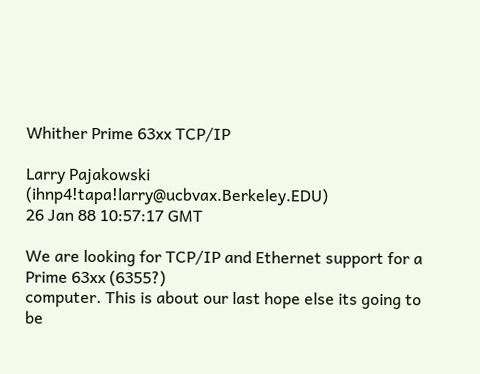Whither Prime 63xx TCP/IP

Larry Pajakowski (ihnp4!tapa!larry@ucbvax.Berkeley.EDU)
26 Jan 88 10:57:17 GMT

We are looking for TCP/IP and Ethernet support for a Prime 63xx (6355?)
computer. This is about our last hope else its going to be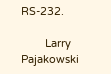RS-232.

        Larry Pajakowski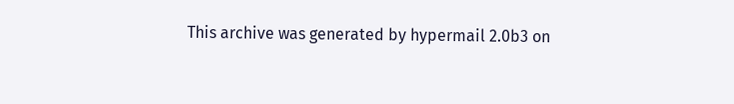This archive was generated by hypermail 2.0b3 on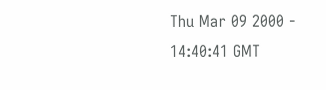Thu Mar 09 2000 - 14:40:41 GMT